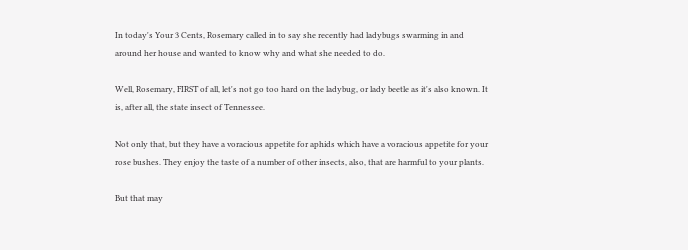In today's Your 3 Cents, Rosemary called in to say she recently had ladybugs swarming in and around her house and wanted to know why and what she needed to do.

Well, Rosemary, FIRST of all, let's not go too hard on the ladybug, or lady beetle as it's also known. It is, after all, the state insect of Tennessee.

Not only that, but they have a voracious appetite for aphids which have a voracious appetite for your rose bushes. They enjoy the taste of a number of other insects, also, that are harmful to your plants.

But that may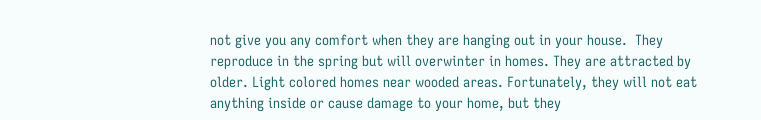not give you any comfort when they are hanging out in your house.  They reproduce in the spring but will overwinter in homes. They are attracted by older. Light colored homes near wooded areas. Fortunately, they will not eat anything inside or cause damage to your home, but they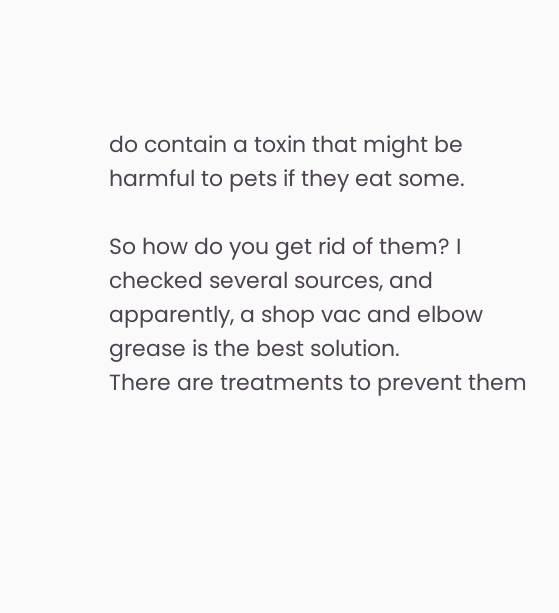do contain a toxin that might be harmful to pets if they eat some.

So how do you get rid of them? I checked several sources, and apparently, a shop vac and elbow grease is the best solution.
There are treatments to prevent them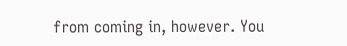from coming in, however. You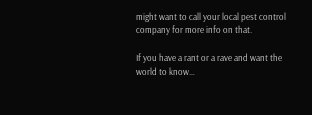might want to call your local pest control company for more info on that.

If you have a rant or a rave and want the world to know…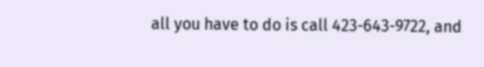all you have to do is call 423-643-9722, and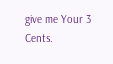give me Your 3 Cents.